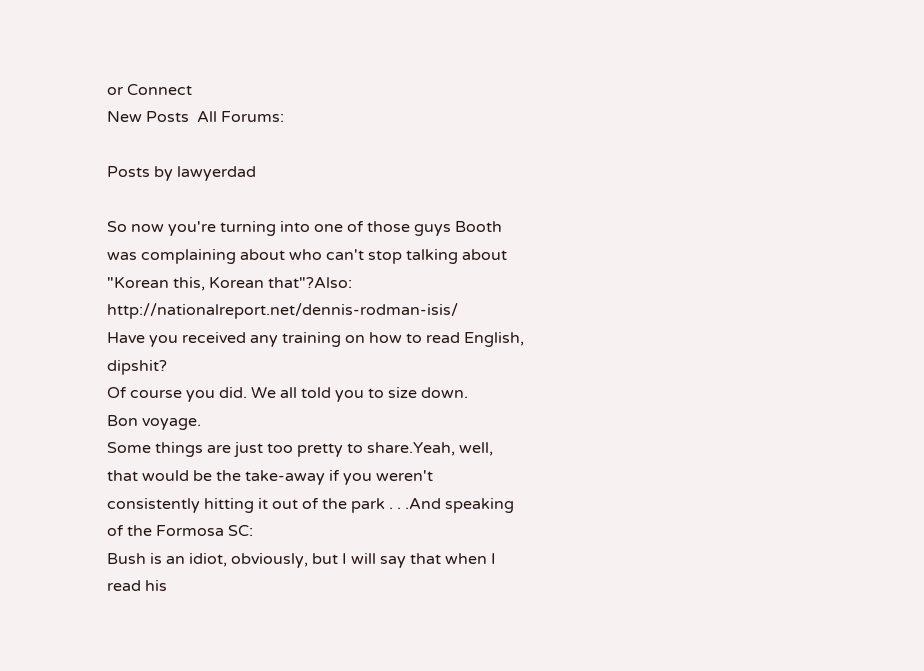or Connect
New Posts  All Forums:

Posts by lawyerdad

So now you're turning into one of those guys Booth was complaining about who can't stop talking about "Korean this, Korean that"?Also: http://nationalreport.net/dennis-rodman-isis/
Have you received any training on how to read English, dipshit?
Of course you did. We all told you to size down.
Bon voyage.
Some things are just too pretty to share.Yeah, well, that would be the take-away if you weren't consistently hitting it out of the park . . .And speaking of the Formosa SC:
Bush is an idiot, obviously, but I will say that when I read his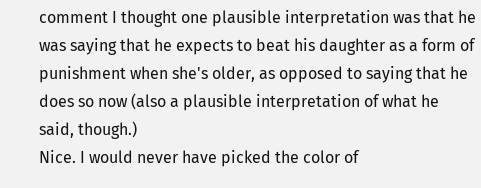comment I thought one plausible interpretation was that he was saying that he expects to beat his daughter as a form of punishment when she's older, as opposed to saying that he does so now (also a plausible interpretation of what he said, though.)
Nice. I would never have picked the color of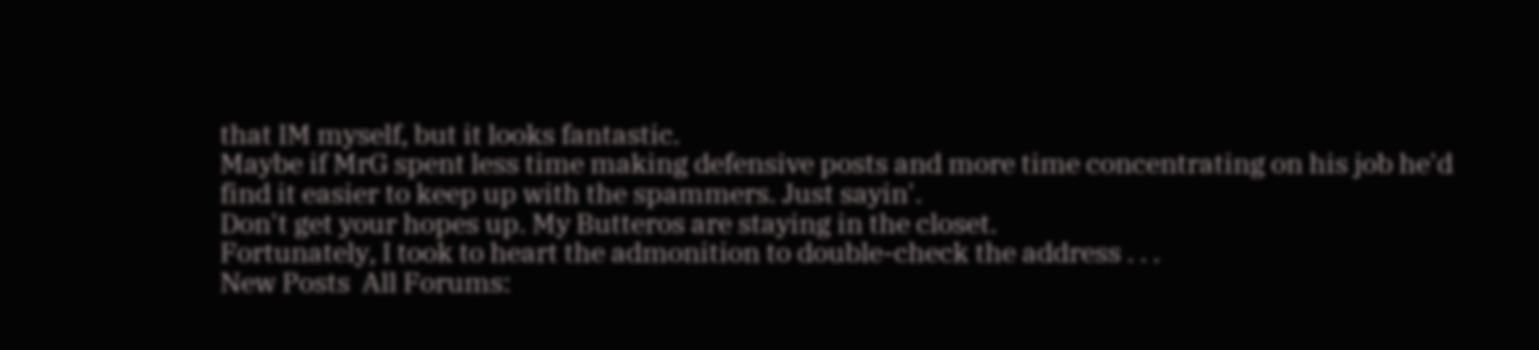that IM myself, but it looks fantastic.
Maybe if MrG spent less time making defensive posts and more time concentrating on his job he'd find it easier to keep up with the spammers. Just sayin'.
Don't get your hopes up. My Butteros are staying in the closet.
Fortunately, I took to heart the admonition to double-check the address . . .
New Posts  All Forums: